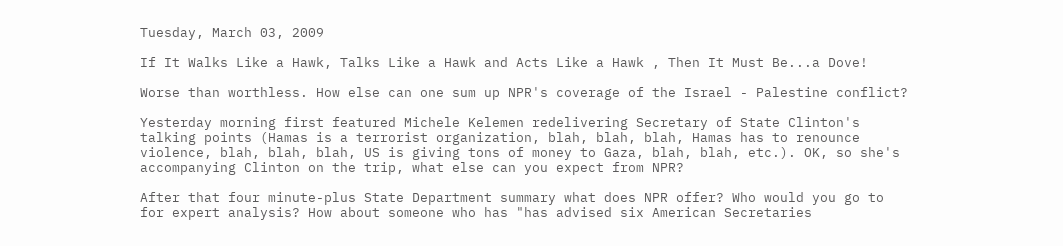Tuesday, March 03, 2009

If It Walks Like a Hawk, Talks Like a Hawk and Acts Like a Hawk , Then It Must Be...a Dove!

Worse than worthless. How else can one sum up NPR's coverage of the Israel - Palestine conflict?

Yesterday morning first featured Michele Kelemen redelivering Secretary of State Clinton's talking points (Hamas is a terrorist organization, blah, blah, blah, Hamas has to renounce violence, blah, blah, blah, US is giving tons of money to Gaza, blah, blah, etc.). OK, so she's accompanying Clinton on the trip, what else can you expect from NPR?

After that four minute-plus State Department summary what does NPR offer? Who would you go to for expert analysis? How about someone who has "has advised six American Secretaries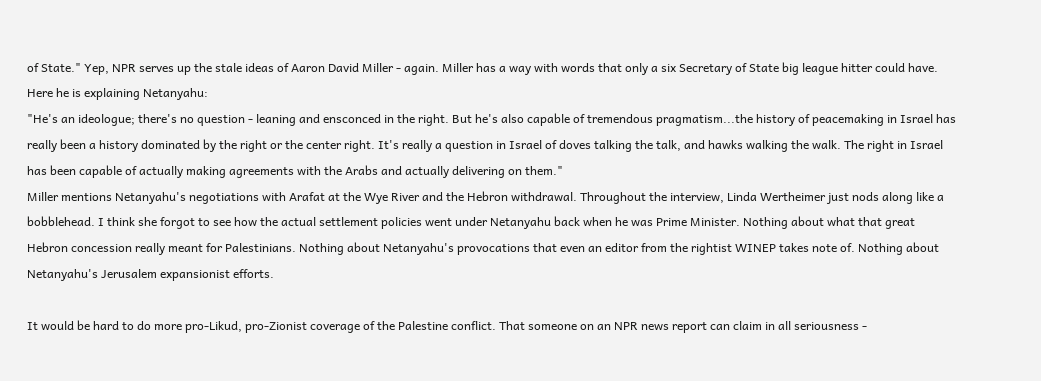of State." Yep, NPR serves up the stale ideas of Aaron David Miller - again. Miller has a way with words that only a six Secretary of State big league hitter could have. Here he is explaining Netanyahu:
"He's an ideologue; there's no question - leaning and ensconced in the right. But he's also capable of tremendous pragmatism...the history of peacemaking in Israel has really been a history dominated by the right or the center right. It's really a question in Israel of doves talking the talk, and hawks walking the walk. The right in Israel has been capable of actually making agreements with the Arabs and actually delivering on them."
Miller mentions Netanyahu's negotiations with Arafat at the Wye River and the Hebron withdrawal. Throughout the interview, Linda Wertheimer just nods along like a bobblehead. I think she forgot to see how the actual settlement policies went under Netanyahu back when he was Prime Minister. Nothing about what that great Hebron concession really meant for Palestinians. Nothing about Netanyahu's provocations that even an editor from the rightist WINEP takes note of. Nothing about Netanyahu's Jerusalem expansionist efforts.

It would be hard to do more pro-Likud, pro-Zionist coverage of the Palestine conflict. That someone on an NPR news report can claim in all seriousness -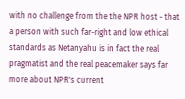with no challenge from the the NPR host - that a person with such far-right and low ethical standards as Netanyahu is in fact the real pragmatist and the real peacemaker says far more about NPR's current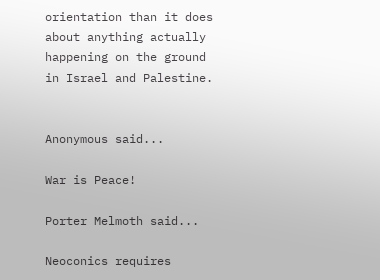orientation than it does about anything actually happening on the ground in Israel and Palestine.


Anonymous said...

War is Peace!

Porter Melmoth said...

Neoconics requires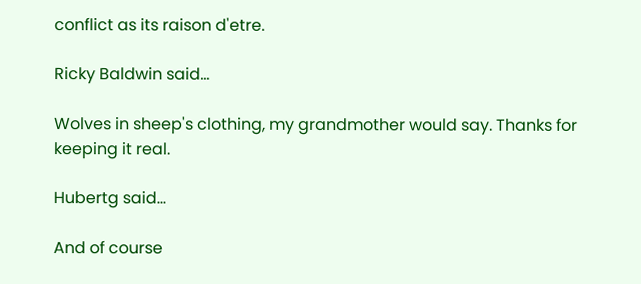conflict as its raison d'etre.

Ricky Baldwin said...

Wolves in sheep's clothing, my grandmother would say. Thanks for keeping it real.

Hubertg said...

And of course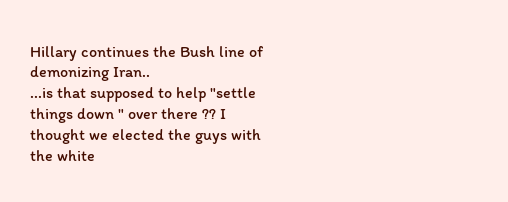Hillary continues the Bush line of demonizing Iran..
...is that supposed to help "settle things down " over there ?? I thought we elected the guys with the white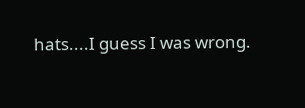hats....I guess I was wrong.